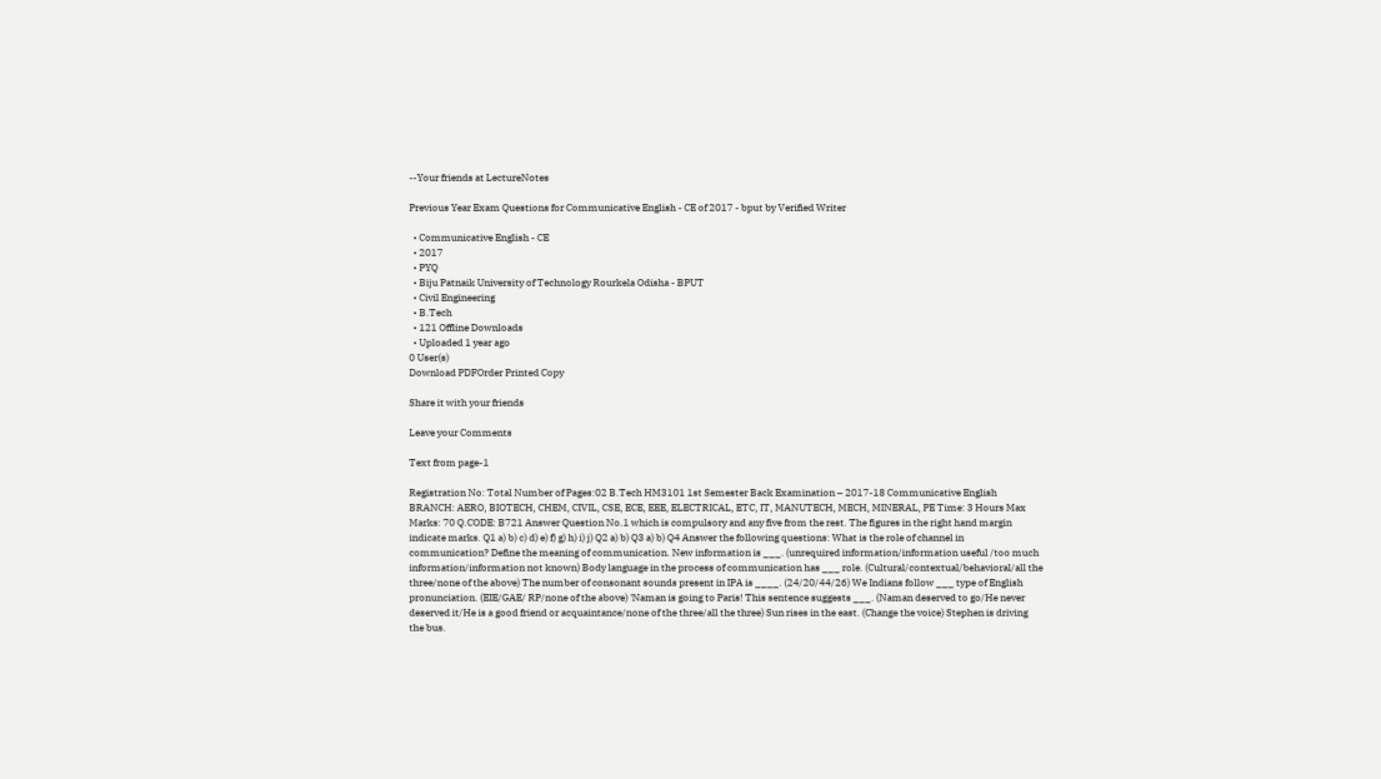--Your friends at LectureNotes

Previous Year Exam Questions for Communicative English - CE of 2017 - bput by Verified Writer

  • Communicative English - CE
  • 2017
  • PYQ
  • Biju Patnaik University of Technology Rourkela Odisha - BPUT
  • Civil Engineering
  • B.Tech
  • 121 Offline Downloads
  • Uploaded 1 year ago
0 User(s)
Download PDFOrder Printed Copy

Share it with your friends

Leave your Comments

Text from page-1

Registration No: Total Number of Pages:02 B.Tech HM3101 1st Semester Back Examination – 2017-18 Communicative English BRANCH: AERO, BIOTECH, CHEM, CIVIL, CSE, ECE, EEE, ELECTRICAL, ETC, IT, MANUTECH, MECH, MINERAL, PE Time: 3 Hours Max Marks: 70 Q.CODE: B721 Answer Question No.1 which is compulsory and any five from the rest. The figures in the right hand margin indicate marks. Q1 a) b) c) d) e) f) g) h) i) j) Q2 a) b) Q3 a) b) Q4 Answer the following questions: What is the role of channel in communication? Define the meaning of communication. New information is ___. (unrequired information/information useful /too much information/information not known) Body language in the process of communication has ___ role. (Cultural/contextual/behavioral/all the three/none of the above) The number of consonant sounds present in IPA is ____. (24/20/44/26) We Indians follow ___ type of English pronunciation. (EIE/GAE/ RP/none of the above) 'Naman is going to Paris! This sentence suggests ___. (Naman deserved to go/He never deserved it/He is a good friend or acquaintance/none of the three/all the three) Sun rises in the east. (Change the voice) Stephen is driving the bus.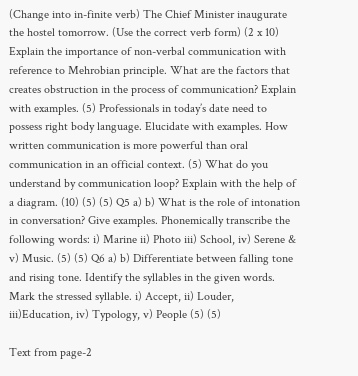(Change into in-finite verb) The Chief Minister inaugurate the hostel tomorrow. (Use the correct verb form) (2 x 10) Explain the importance of non-verbal communication with reference to Mehrobian principle. What are the factors that creates obstruction in the process of communication? Explain with examples. (5) Professionals in today’s date need to possess right body language. Elucidate with examples. How written communication is more powerful than oral communication in an official context. (5) What do you understand by communication loop? Explain with the help of a diagram. (10) (5) (5) Q5 a) b) What is the role of intonation in conversation? Give examples. Phonemically transcribe the following words: i) Marine ii) Photo iii) School, iv) Serene & v) Music. (5) (5) Q6 a) b) Differentiate between falling tone and rising tone. Identify the syllables in the given words. Mark the stressed syllable. i) Accept, ii) Louder, iii)Education, iv) Typology, v) People (5) (5)

Text from page-2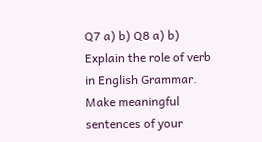Q7 a) b) Q8 a) b) Explain the role of verb in English Grammar. Make meaningful sentences of your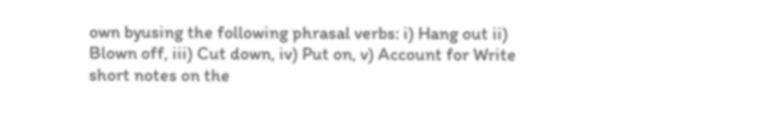own byusing the following phrasal verbs: i) Hang out ii) Blown off, iii) Cut down, iv) Put on, v) Account for Write short notes on the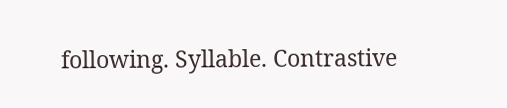following. Syllable. Contrastive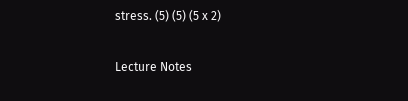stress. (5) (5) (5 x 2)

Lecture Notes